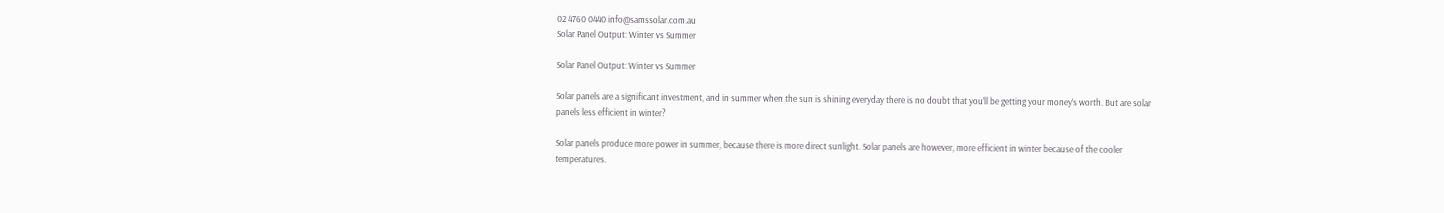02 4760 0440 info@samssolar.com.au
Solar Panel Output: Winter vs Summer

Solar Panel Output: Winter vs Summer

Solar panels are a significant investment, and in summer when the sun is shining everyday there is no doubt that you’ll be getting your money’s worth. But are solar panels less efficient in winter?

Solar panels produce more power in summer, because there is more direct sunlight. Solar panels are however, more efficient in winter because of the cooler temperatures.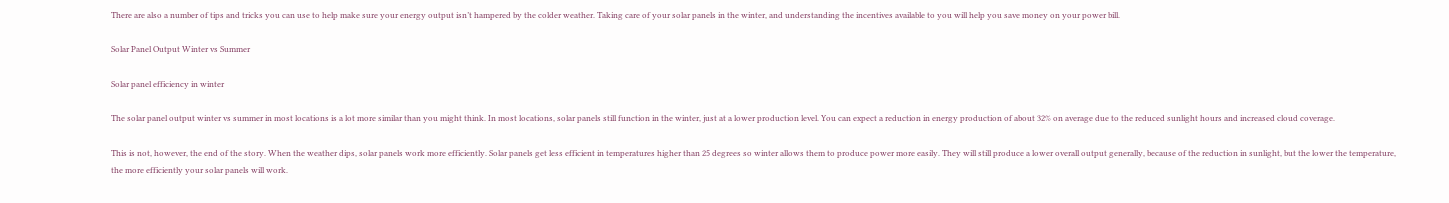There are also a number of tips and tricks you can use to help make sure your energy output isn’t hampered by the colder weather. Taking care of your solar panels in the winter, and understanding the incentives available to you will help you save money on your power bill.

Solar Panel Output Winter vs Summer

Solar panel efficiency in winter

The solar panel output winter vs summer in most locations is a lot more similar than you might think. In most locations, solar panels still function in the winter, just at a lower production level. You can expect a reduction in energy production of about 32% on average due to the reduced sunlight hours and increased cloud coverage.

This is not, however, the end of the story. When the weather dips, solar panels work more efficiently. Solar panels get less efficient in temperatures higher than 25 degrees so winter allows them to produce power more easily. They will still produce a lower overall output generally, because of the reduction in sunlight, but the lower the temperature, the more efficiently your solar panels will work.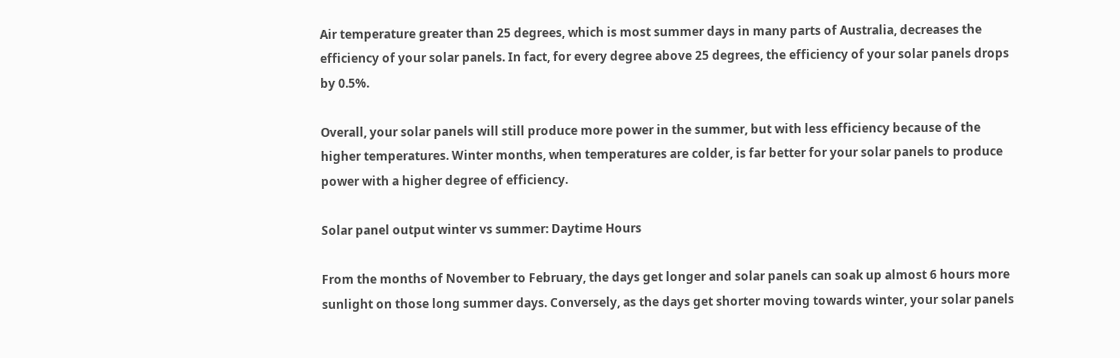Air temperature greater than 25 degrees, which is most summer days in many parts of Australia, decreases the efficiency of your solar panels. In fact, for every degree above 25 degrees, the efficiency of your solar panels drops by 0.5%.

Overall, your solar panels will still produce more power in the summer, but with less efficiency because of the higher temperatures. Winter months, when temperatures are colder, is far better for your solar panels to produce power with a higher degree of efficiency.

Solar panel output winter vs summer: Daytime Hours

From the months of November to February, the days get longer and solar panels can soak up almost 6 hours more sunlight on those long summer days. Conversely, as the days get shorter moving towards winter, your solar panels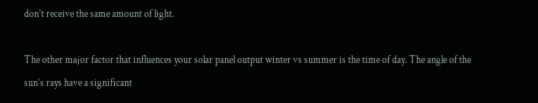don’t receive the same amount of light.

The other major factor that influences your solar panel output winter vs summer is the time of day. The angle of the sun’s rays have a significant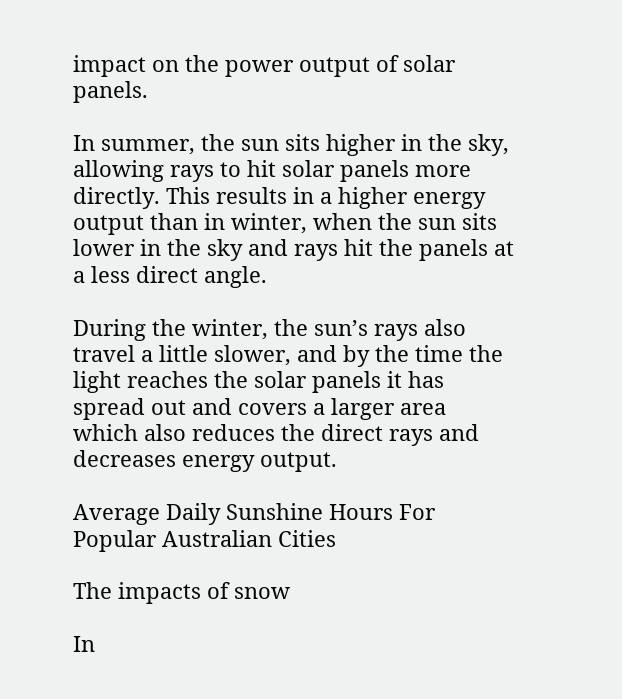impact on the power output of solar panels.

In summer, the sun sits higher in the sky, allowing rays to hit solar panels more directly. This results in a higher energy output than in winter, when the sun sits lower in the sky and rays hit the panels at a less direct angle.

During the winter, the sun’s rays also travel a little slower, and by the time the light reaches the solar panels it has spread out and covers a larger area which also reduces the direct rays and decreases energy output.

Average Daily Sunshine Hours For Popular Australian Cities

The impacts of snow

In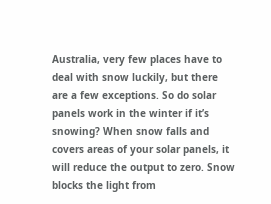Australia, very few places have to deal with snow luckily, but there are a few exceptions. So do solar panels work in the winter if it’s snowing? When snow falls and covers areas of your solar panels, it will reduce the output to zero. Snow blocks the light from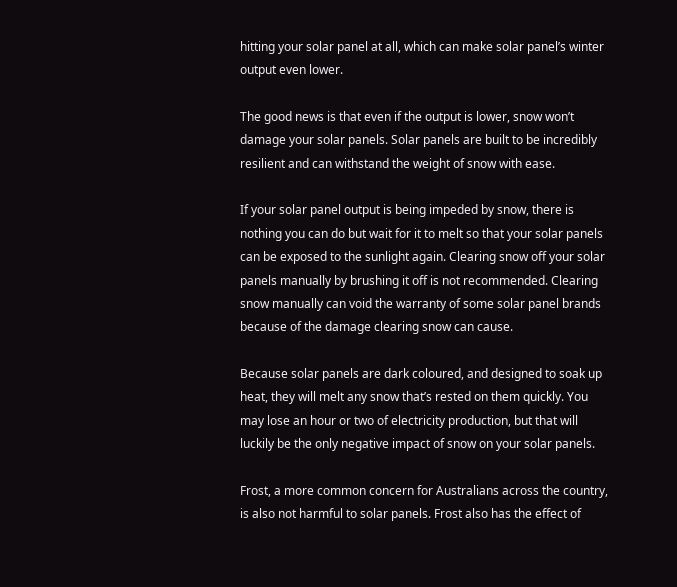hitting your solar panel at all, which can make solar panel’s winter output even lower.

The good news is that even if the output is lower, snow won’t damage your solar panels. Solar panels are built to be incredibly resilient and can withstand the weight of snow with ease.

If your solar panel output is being impeded by snow, there is nothing you can do but wait for it to melt so that your solar panels can be exposed to the sunlight again. Clearing snow off your solar panels manually by brushing it off is not recommended. Clearing snow manually can void the warranty of some solar panel brands because of the damage clearing snow can cause.

Because solar panels are dark coloured, and designed to soak up heat, they will melt any snow that’s rested on them quickly. You may lose an hour or two of electricity production, but that will luckily be the only negative impact of snow on your solar panels.

Frost, a more common concern for Australians across the country, is also not harmful to solar panels. Frost also has the effect of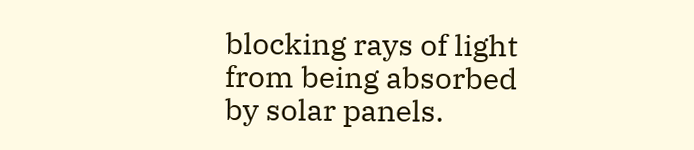blocking rays of light from being absorbed by solar panels.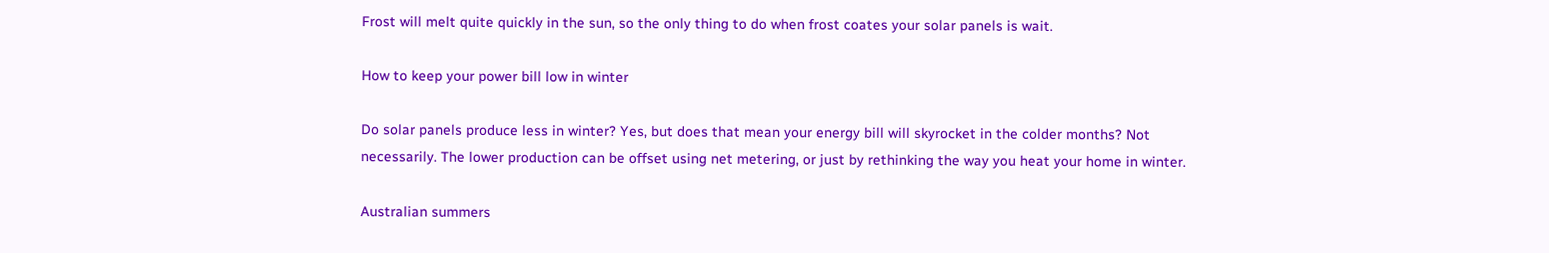Frost will melt quite quickly in the sun, so the only thing to do when frost coates your solar panels is wait.

How to keep your power bill low in winter

Do solar panels produce less in winter? Yes, but does that mean your energy bill will skyrocket in the colder months? Not necessarily. The lower production can be offset using net metering, or just by rethinking the way you heat your home in winter.

Australian summers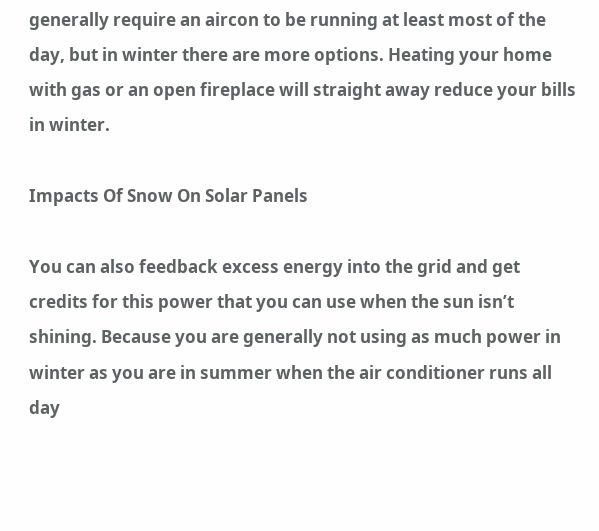generally require an aircon to be running at least most of the day, but in winter there are more options. Heating your home with gas or an open fireplace will straight away reduce your bills in winter.

Impacts Of Snow On Solar Panels

You can also feedback excess energy into the grid and get credits for this power that you can use when the sun isn’t shining. Because you are generally not using as much power in winter as you are in summer when the air conditioner runs all day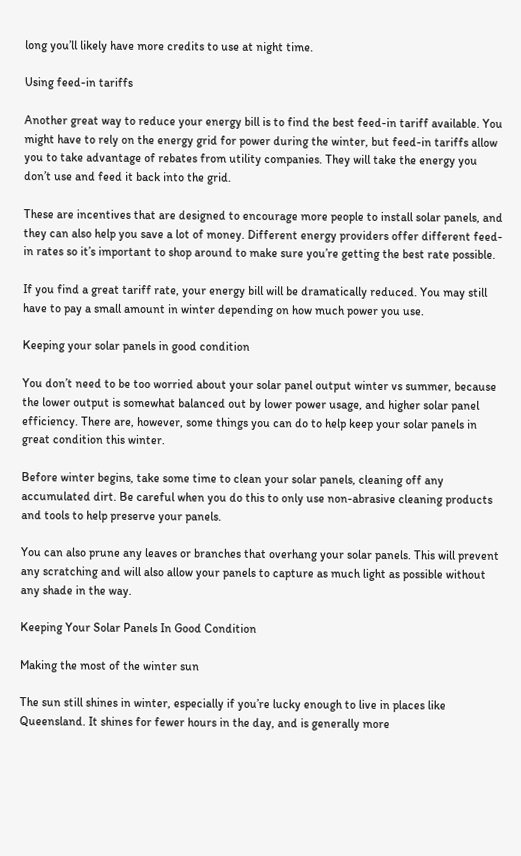long you’ll likely have more credits to use at night time.

Using feed-in tariffs

Another great way to reduce your energy bill is to find the best feed-in tariff available. You might have to rely on the energy grid for power during the winter, but feed-in tariffs allow you to take advantage of rebates from utility companies. They will take the energy you don’t use and feed it back into the grid.

These are incentives that are designed to encourage more people to install solar panels, and they can also help you save a lot of money. Different energy providers offer different feed-in rates so it’s important to shop around to make sure you’re getting the best rate possible.

If you find a great tariff rate, your energy bill will be dramatically reduced. You may still have to pay a small amount in winter depending on how much power you use.

Keeping your solar panels in good condition

You don’t need to be too worried about your solar panel output winter vs summer, because the lower output is somewhat balanced out by lower power usage, and higher solar panel efficiency. There are, however, some things you can do to help keep your solar panels in great condition this winter.

Before winter begins, take some time to clean your solar panels, cleaning off any accumulated dirt. Be careful when you do this to only use non-abrasive cleaning products and tools to help preserve your panels.

You can also prune any leaves or branches that overhang your solar panels. This will prevent any scratching and will also allow your panels to capture as much light as possible without any shade in the way.

Keeping Your Solar Panels In Good Condition

Making the most of the winter sun

The sun still shines in winter, especially if you’re lucky enough to live in places like Queensland. It shines for fewer hours in the day, and is generally more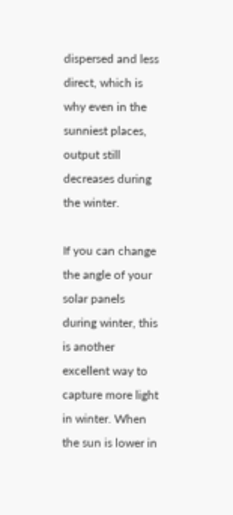dispersed and less direct, which is why even in the sunniest places, output still decreases during the winter.

If you can change the angle of your solar panels during winter, this is another excellent way to capture more light in winter. When the sun is lower in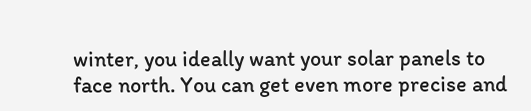winter, you ideally want your solar panels to face north. You can get even more precise and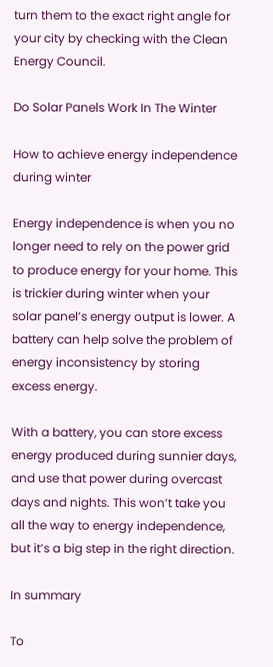turn them to the exact right angle for your city by checking with the Clean Energy Council.

Do Solar Panels Work In The Winter

How to achieve energy independence during winter

Energy independence is when you no longer need to rely on the power grid to produce energy for your home. This is trickier during winter when your solar panel’s energy output is lower. A battery can help solve the problem of energy inconsistency by storing excess energy.

With a battery, you can store excess energy produced during sunnier days, and use that power during overcast days and nights. This won’t take you all the way to energy independence, but it’s a big step in the right direction.

In summary

To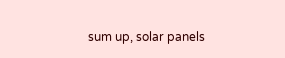sum up, solar panels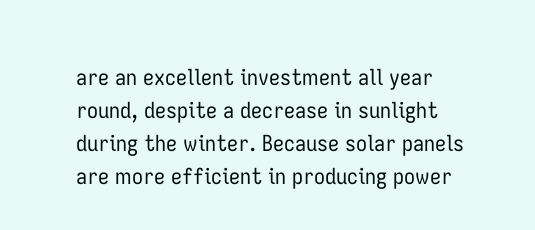are an excellent investment all year round, despite a decrease in sunlight during the winter. Because solar panels are more efficient in producing power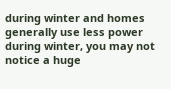during winter and homes generally use less power during winter, you may not notice a huge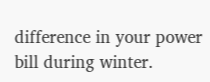difference in your power bill during winter.